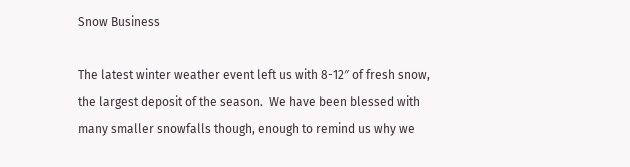Snow Business

The latest winter weather event left us with 8-12″ of fresh snow, the largest deposit of the season.  We have been blessed with many smaller snowfalls though, enough to remind us why we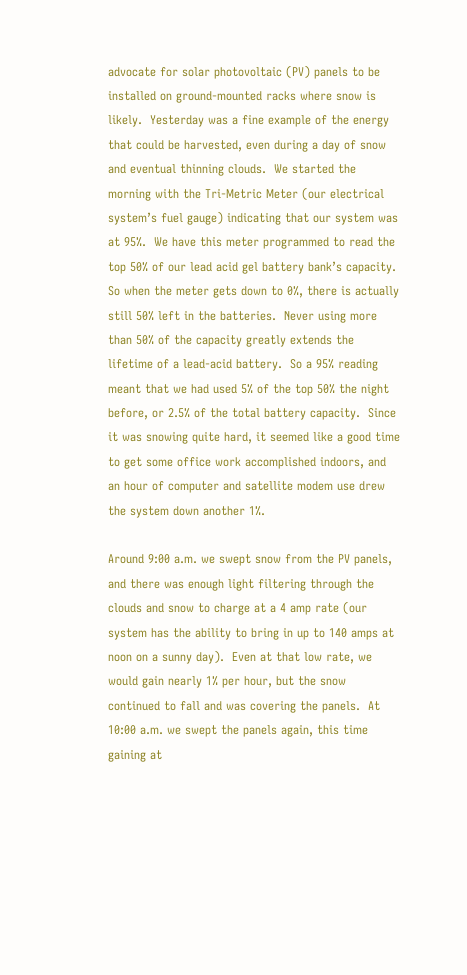advocate for solar photovoltaic (PV) panels to be installed on ground-mounted racks where snow is likely.  Yesterday was a fine example of the energy that could be harvested, even during a day of snow and eventual thinning clouds.  We started the morning with the Tri-Metric Meter (our electrical system’s fuel gauge) indicating that our system was at 95%.  We have this meter programmed to read the top 50% of our lead acid gel battery bank’s capacity. So when the meter gets down to 0%, there is actually still 50% left in the batteries.  Never using more than 50% of the capacity greatly extends the lifetime of a lead-acid battery.  So a 95% reading meant that we had used 5% of the top 50% the night before, or 2.5% of the total battery capacity.  Since it was snowing quite hard, it seemed like a good time to get some office work accomplished indoors, and an hour of computer and satellite modem use drew the system down another 1%.

Around 9:00 a.m. we swept snow from the PV panels, and there was enough light filtering through the clouds and snow to charge at a 4 amp rate (our system has the ability to bring in up to 140 amps at noon on a sunny day).  Even at that low rate, we would gain nearly 1% per hour, but the snow continued to fall and was covering the panels.  At 10:00 a.m. we swept the panels again, this time gaining at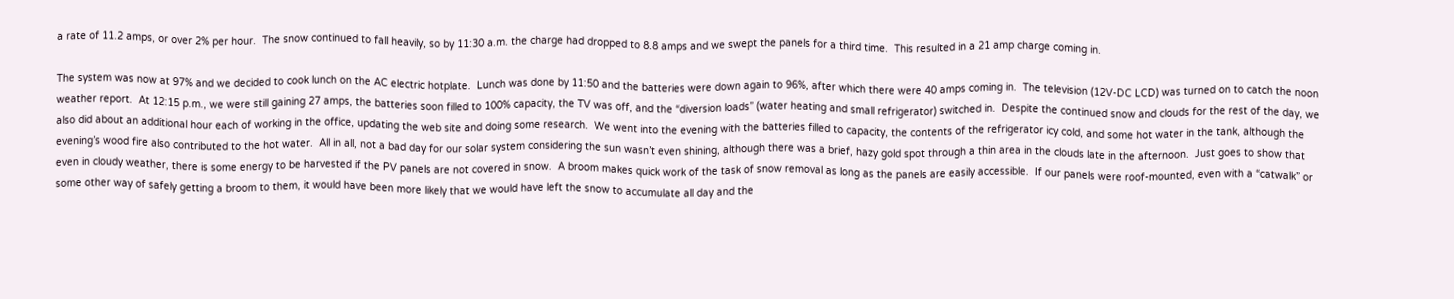a rate of 11.2 amps, or over 2% per hour.  The snow continued to fall heavily, so by 11:30 a.m. the charge had dropped to 8.8 amps and we swept the panels for a third time.  This resulted in a 21 amp charge coming in.

The system was now at 97% and we decided to cook lunch on the AC electric hotplate.  Lunch was done by 11:50 and the batteries were down again to 96%, after which there were 40 amps coming in.  The television (12V-DC LCD) was turned on to catch the noon weather report.  At 12:15 p.m., we were still gaining 27 amps, the batteries soon filled to 100% capacity, the TV was off, and the “diversion loads” (water heating and small refrigerator) switched in.  Despite the continued snow and clouds for the rest of the day, we also did about an additional hour each of working in the office, updating the web site and doing some research.  We went into the evening with the batteries filled to capacity, the contents of the refrigerator icy cold, and some hot water in the tank, although the evening’s wood fire also contributed to the hot water.  All in all, not a bad day for our solar system considering the sun wasn’t even shining, although there was a brief, hazy gold spot through a thin area in the clouds late in the afternoon.  Just goes to show that even in cloudy weather, there is some energy to be harvested if the PV panels are not covered in snow.  A broom makes quick work of the task of snow removal as long as the panels are easily accessible.  If our panels were roof-mounted, even with a “catwalk” or some other way of safely getting a broom to them, it would have been more likely that we would have left the snow to accumulate all day and the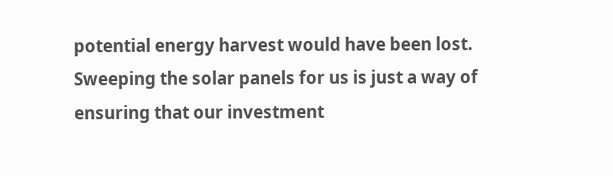potential energy harvest would have been lost.  Sweeping the solar panels for us is just a way of ensuring that our investment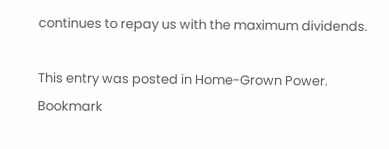continues to repay us with the maximum dividends.

This entry was posted in Home-Grown Power. Bookmark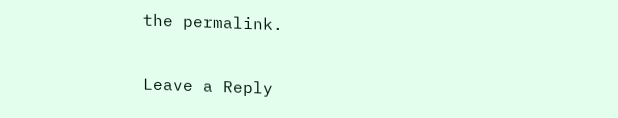the permalink.

Leave a Reply